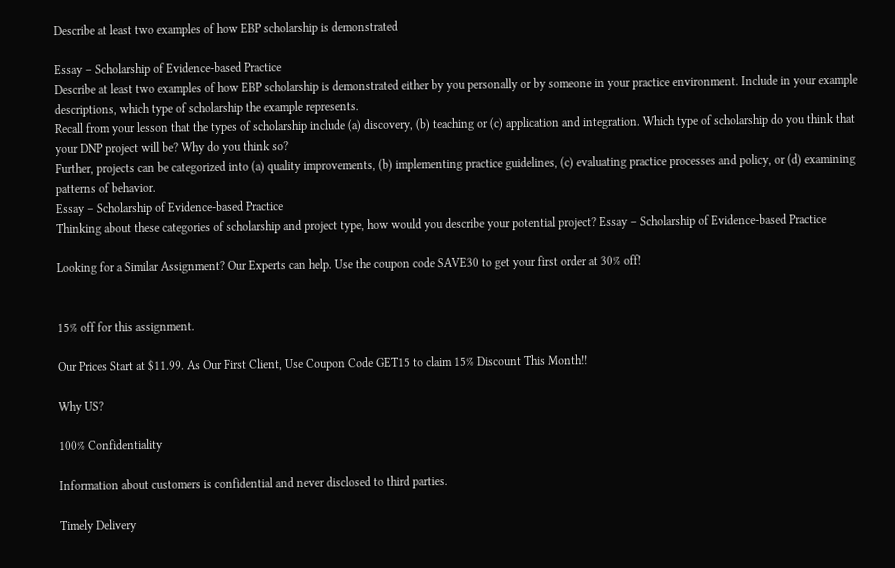Describe at least two examples of how EBP scholarship is demonstrated

Essay – Scholarship of Evidence-based Practice
Describe at least two examples of how EBP scholarship is demonstrated either by you personally or by someone in your practice environment. Include in your example descriptions, which type of scholarship the example represents.
Recall from your lesson that the types of scholarship include (a) discovery, (b) teaching or (c) application and integration. Which type of scholarship do you think that your DNP project will be? Why do you think so?
Further, projects can be categorized into (a) quality improvements, (b) implementing practice guidelines, (c) evaluating practice processes and policy, or (d) examining patterns of behavior.
Essay – Scholarship of Evidence-based Practice
Thinking about these categories of scholarship and project type, how would you describe your potential project? Essay – Scholarship of Evidence-based Practice

Looking for a Similar Assignment? Our Experts can help. Use the coupon code SAVE30 to get your first order at 30% off!


15% off for this assignment.

Our Prices Start at $11.99. As Our First Client, Use Coupon Code GET15 to claim 15% Discount This Month!!

Why US?

100% Confidentiality

Information about customers is confidential and never disclosed to third parties.

Timely Delivery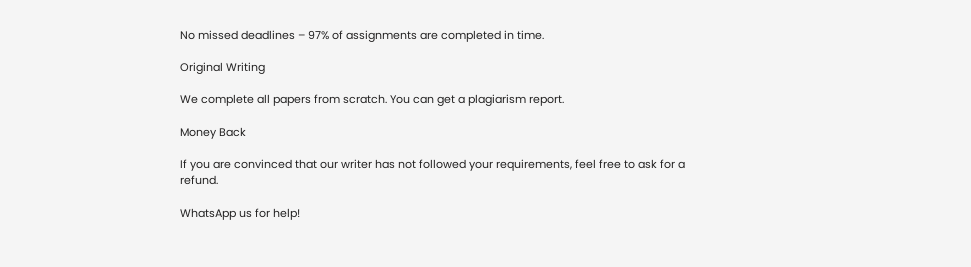No missed deadlines – 97% of assignments are completed in time.

Original Writing

We complete all papers from scratch. You can get a plagiarism report.

Money Back

If you are convinced that our writer has not followed your requirements, feel free to ask for a refund.

WhatsApp us for help!